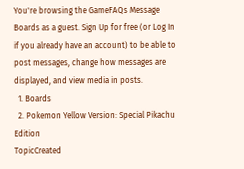You're browsing the GameFAQs Message Boards as a guest. Sign Up for free (or Log In if you already have an account) to be able to post messages, change how messages are displayed, and view media in posts.
  1. Boards
  2. Pokemon Yellow Version: Special Pikachu Edition
TopicCreated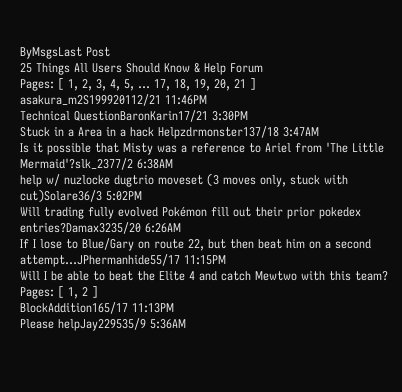ByMsgsLast Post
25 Things All Users Should Know & Help Forum
Pages: [ 1, 2, 3, 4, 5, ... 17, 18, 19, 20, 21 ]
asakura_m2S199920112/21 11:46PM
Technical QuestionBaronKarin17/21 3:30PM
Stuck in a Area in a hack Helpzdrmonster137/18 3:47AM
Is it possible that Misty was a reference to Ariel from 'The Little Mermaid'?slk_2377/2 6:38AM
help w/ nuzlocke dugtrio moveset (3 moves only, stuck with cut)Solare36/3 5:02PM
Will trading fully evolved Pokémon fill out their prior pokedex entries?Damax3235/20 6:26AM
If I lose to Blue/Gary on route 22, but then beat him on a second attempt...JPhermanhide55/17 11:15PM
Will I be able to beat the Elite 4 and catch Mewtwo with this team?
Pages: [ 1, 2 ]
BlockAddition165/17 11:13PM
Please helpJay229535/9 5:36AM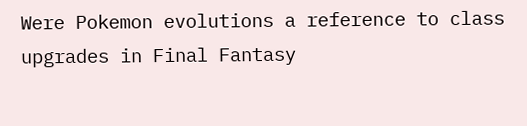Were Pokemon evolutions a reference to class upgrades in Final Fantasy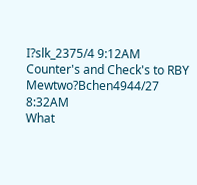I?slk_2375/4 9:12AM
Counter's and Check's to RBY Mewtwo?Bchen4944/27 8:32AM
What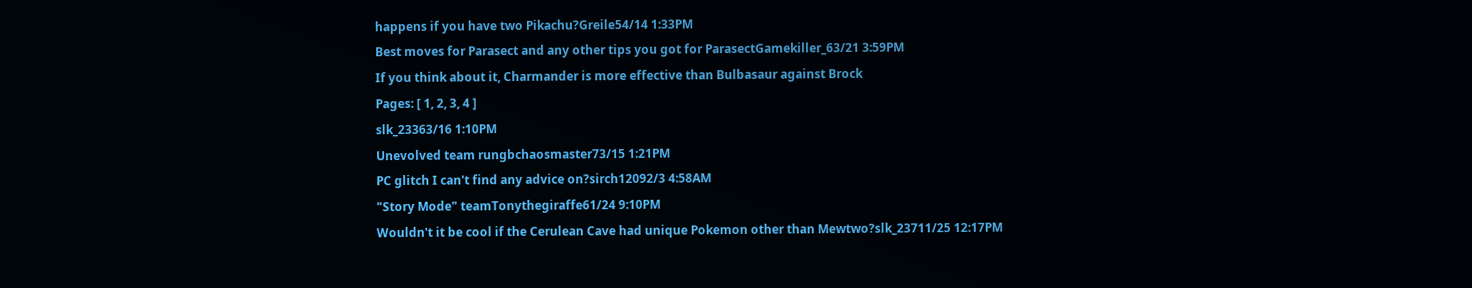happens if you have two Pikachu?Greile54/14 1:33PM
Best moves for Parasect and any other tips you got for ParasectGamekiller_63/21 3:59PM
If you think about it, Charmander is more effective than Bulbasaur against Brock
Pages: [ 1, 2, 3, 4 ]
slk_23363/16 1:10PM
Unevolved team rungbchaosmaster73/15 1:21PM
PC glitch I can't find any advice on?sirch12092/3 4:58AM
"Story Mode" teamTonythegiraffe61/24 9:10PM
Wouldn't it be cool if the Cerulean Cave had unique Pokemon other than Mewtwo?slk_23711/25 12:17PM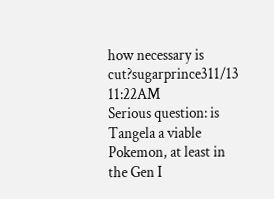how necessary is cut?sugarprince311/13 11:22AM
Serious question: is Tangela a viable Pokemon, at least in the Gen I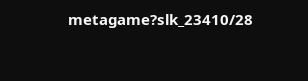metagame?slk_23410/28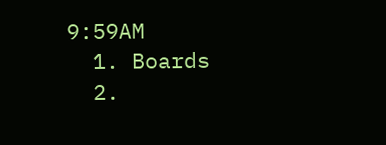9:59AM
  1. Boards
  2.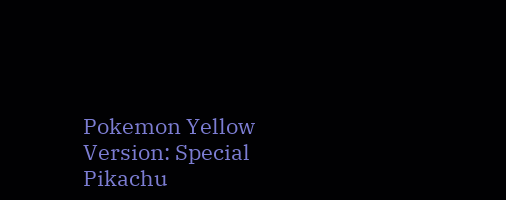Pokemon Yellow Version: Special Pikachu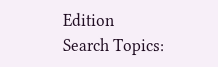Edition
Search Topics: